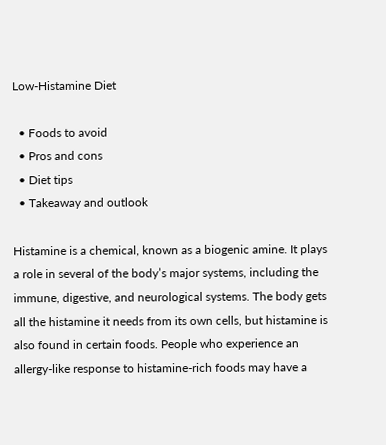Low-Histamine Diet

  • Foods to avoid
  • Pros and cons
  • Diet tips
  • Takeaway and outlook

Histamine is a chemical, known as a biogenic amine. It plays a role in several of the body’s major systems, including the immune, digestive, and neurological systems. The body gets all the histamine it needs from its own cells, but histamine is also found in certain foods. People who experience an allergy-like response to histamine-rich foods may have a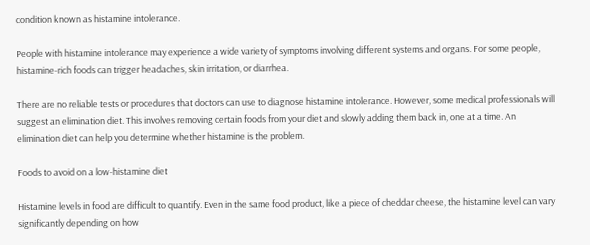condition known as histamine intolerance.

People with histamine intolerance may experience a wide variety of symptoms involving different systems and organs. For some people, histamine-rich foods can trigger headaches, skin irritation, or diarrhea.

There are no reliable tests or procedures that doctors can use to diagnose histamine intolerance. However, some medical professionals will suggest an elimination diet. This involves removing certain foods from your diet and slowly adding them back in, one at a time. An elimination diet can help you determine whether histamine is the problem.

Foods to avoid on a low-histamine diet

Histamine levels in food are difficult to quantify. Even in the same food product, like a piece of cheddar cheese, the histamine level can vary significantly depending on how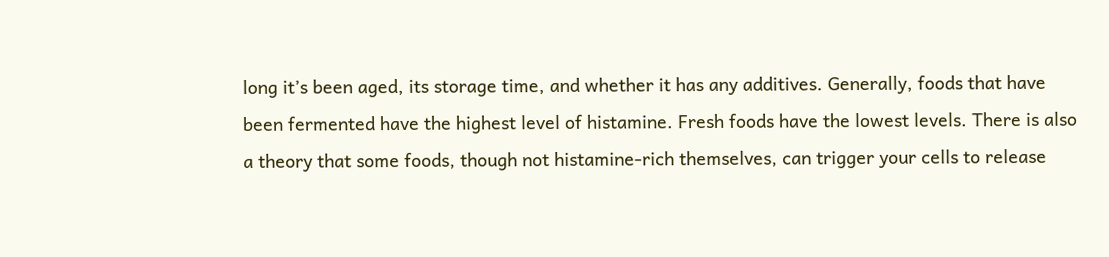long it’s been aged, its storage time, and whether it has any additives. Generally, foods that have been fermented have the highest level of histamine. Fresh foods have the lowest levels. There is also a theory that some foods, though not histamine-rich themselves, can trigger your cells to release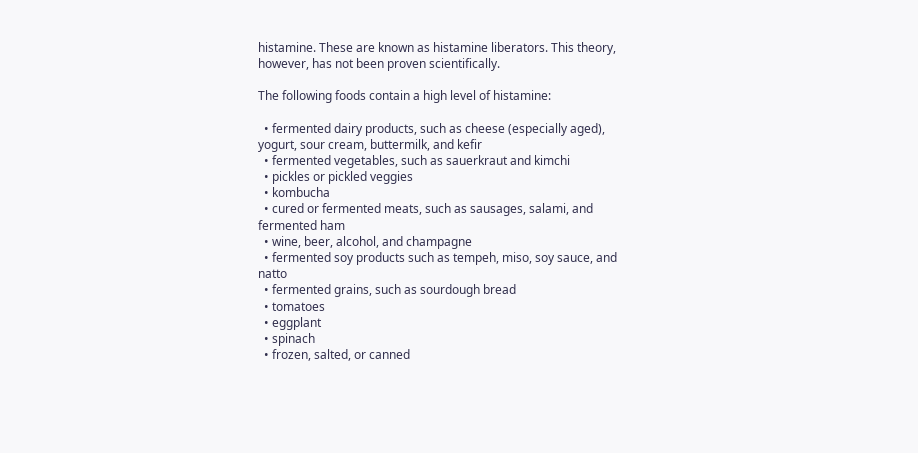histamine. These are known as histamine liberators. This theory, however, has not been proven scientifically.

The following foods contain a high level of histamine:

  • fermented dairy products, such as cheese (especially aged), yogurt, sour cream, buttermilk, and kefir
  • fermented vegetables, such as sauerkraut and kimchi
  • pickles or pickled veggies
  • kombucha
  • cured or fermented meats, such as sausages, salami, and fermented ham
  • wine, beer, alcohol, and champagne
  • fermented soy products such as tempeh, miso, soy sauce, and natto
  • fermented grains, such as sourdough bread
  • tomatoes
  • eggplant
  • spinach
  • frozen, salted, or canned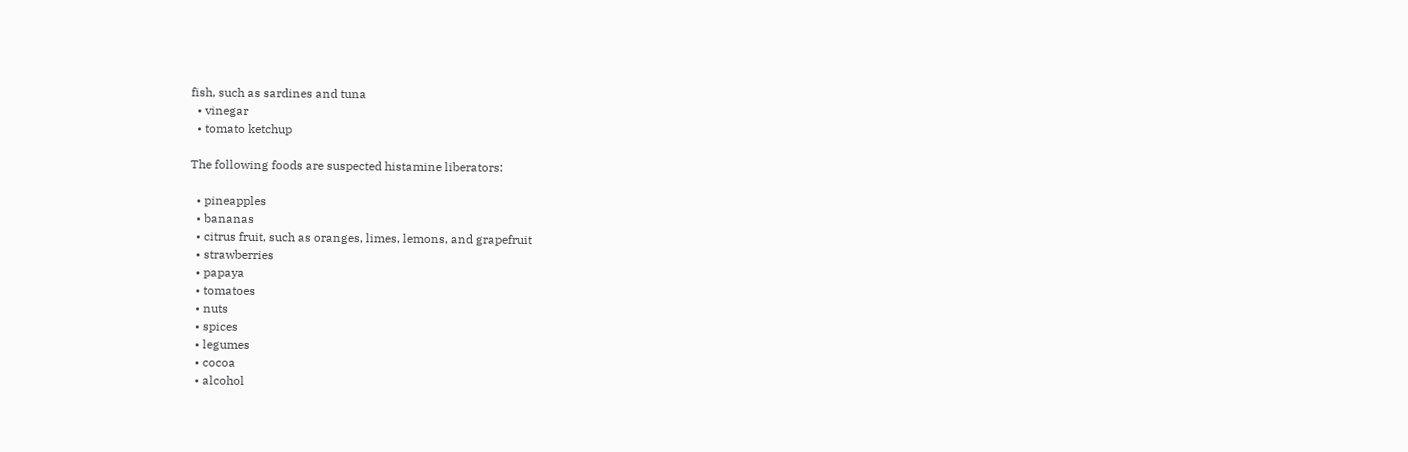fish, such as sardines and tuna
  • vinegar
  • tomato ketchup

The following foods are suspected histamine liberators:

  • pineapples
  • bananas
  • citrus fruit, such as oranges, limes, lemons, and grapefruit
  • strawberries
  • papaya
  • tomatoes
  • nuts
  • spices
  • legumes
  • cocoa
  • alcohol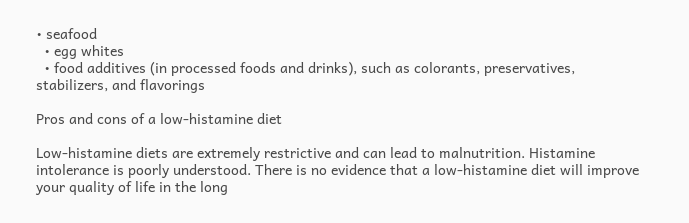• seafood
  • egg whites
  • food additives (in processed foods and drinks), such as colorants, preservatives, stabilizers, and flavorings

Pros and cons of a low-histamine diet

Low-histamine diets are extremely restrictive and can lead to malnutrition. Histamine intolerance is poorly understood. There is no evidence that a low-histamine diet will improve your quality of life in the long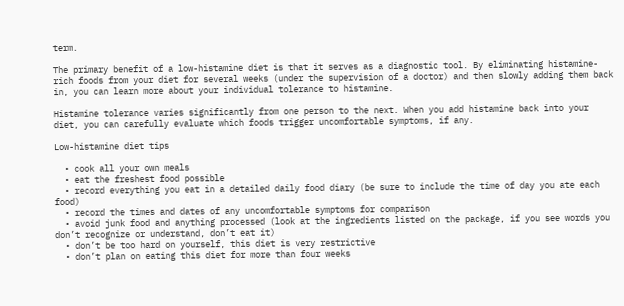term.

The primary benefit of a low-histamine diet is that it serves as a diagnostic tool. By eliminating histamine-rich foods from your diet for several weeks (under the supervision of a doctor) and then slowly adding them back in, you can learn more about your individual tolerance to histamine.

Histamine tolerance varies significantly from one person to the next. When you add histamine back into your diet, you can carefully evaluate which foods trigger uncomfortable symptoms, if any.

Low-histamine diet tips

  • cook all your own meals
  • eat the freshest food possible
  • record everything you eat in a detailed daily food diary (be sure to include the time of day you ate each food)
  • record the times and dates of any uncomfortable symptoms for comparison
  • avoid junk food and anything processed (look at the ingredients listed on the package, if you see words you don’t recognize or understand, don’t eat it)
  • don’t be too hard on yourself, this diet is very restrictive
  • don’t plan on eating this diet for more than four weeks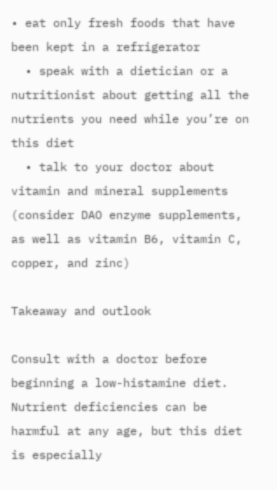• eat only fresh foods that have been kept in a refrigerator
  • speak with a dietician or a nutritionist about getting all the nutrients you need while you’re on this diet
  • talk to your doctor about vitamin and mineral supplements (consider DAO enzyme supplements, as well as vitamin B6, vitamin C, copper, and zinc)

Takeaway and outlook

Consult with a doctor before beginning a low-histamine diet. Nutrient deficiencies can be harmful at any age, but this diet is especially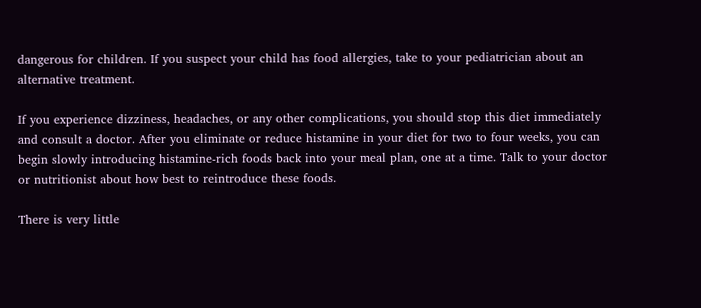dangerous for children. If you suspect your child has food allergies, take to your pediatrician about an alternative treatment.

If you experience dizziness, headaches, or any other complications, you should stop this diet immediately and consult a doctor. After you eliminate or reduce histamine in your diet for two to four weeks, you can begin slowly introducing histamine-rich foods back into your meal plan, one at a time. Talk to your doctor or nutritionist about how best to reintroduce these foods.

There is very little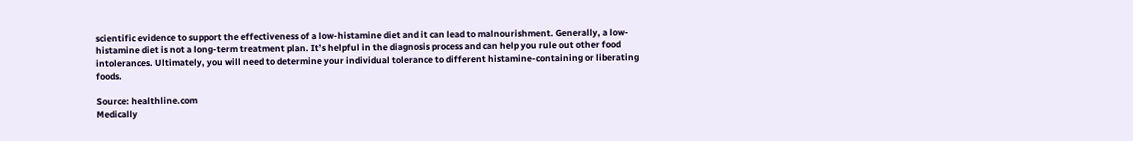scientific evidence to support the effectiveness of a low-histamine diet and it can lead to malnourishment. Generally, a low-histamine diet is not a long-term treatment plan. It’s helpful in the diagnosis process and can help you rule out other food intolerances. Ultimately, you will need to determine your individual tolerance to different histamine-containing or liberating foods.

Source: healthline.com
Medically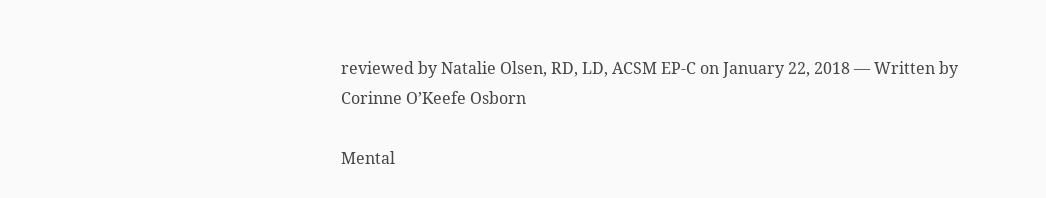reviewed by Natalie Olsen, RD, LD, ACSM EP-C on January 22, 2018 — Written by Corinne O’Keefe Osborn

Mental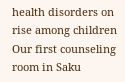health disorders on rise among children
Our first counseling room in Saku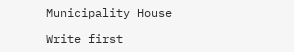Municipality House

Write first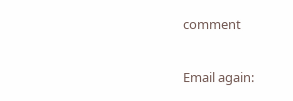comment

Email again: